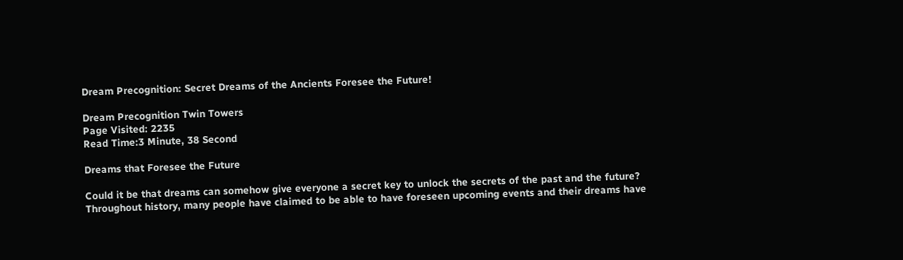Dream Precognition: Secret Dreams of the Ancients Foresee the Future!

Dream Precognition Twin Towers
Page Visited: 2235
Read Time:3 Minute, 38 Second

Dreams that Foresee the Future

Could it be that dreams can somehow give everyone a secret key to unlock the secrets of the past and the future? Throughout history, many people have claimed to be able to have foreseen upcoming events and their dreams have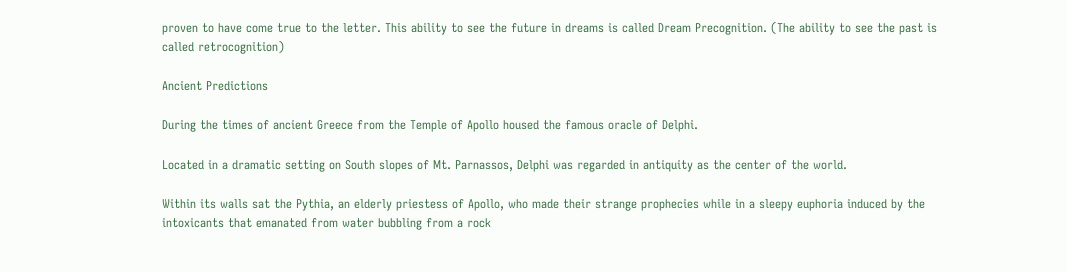proven to have come true to the letter. This ability to see the future in dreams is called Dream Precognition. (The ability to see the past is called retrocognition)

Ancient Predictions

During the times of ancient Greece from the Temple of Apollo housed the famous oracle of Delphi.

Located in a dramatic setting on South slopes of Mt. Parnassos, Delphi was regarded in antiquity as the center of the world.

Within its walls sat the Pythia, an elderly priestess of Apollo, who made their strange prophecies while in a sleepy euphoria induced by the intoxicants that emanated from water bubbling from a rock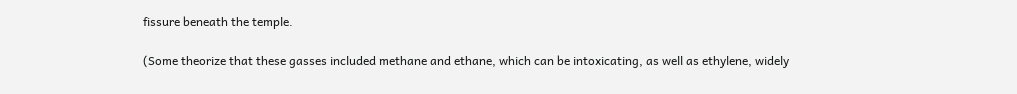fissure beneath the temple.

(Some theorize that these gasses included methane and ethane, which can be intoxicating, as well as ethylene, widely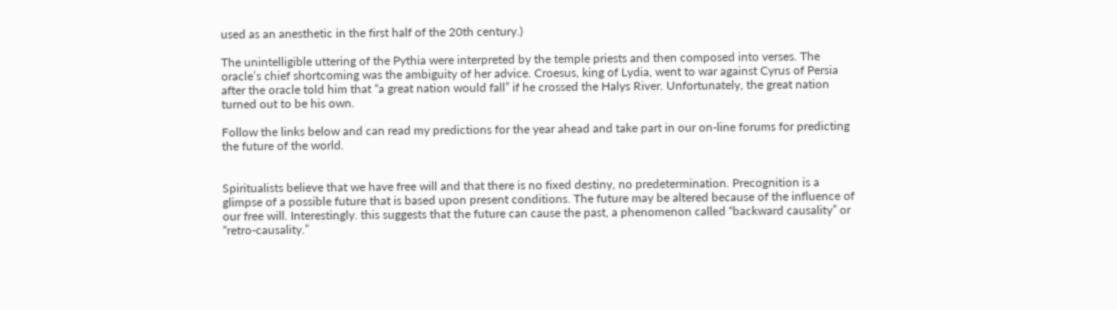used as an anesthetic in the first half of the 20th century.)

The unintelligible uttering of the Pythia were interpreted by the temple priests and then composed into verses. The oracle’s chief shortcoming was the ambiguity of her advice. Croesus, king of Lydia, went to war against Cyrus of Persia after the oracle told him that “a great nation would fall” if he crossed the Halys River. Unfortunately, the great nation turned out to be his own.

Follow the links below and can read my predictions for the year ahead and take part in our on-line forums for predicting the future of the world.


Spiritualists believe that we have free will and that there is no fixed destiny, no predetermination. Precognition is a glimpse of a possible future that is based upon present conditions. The future may be altered because of the influence of our free will. Interestingly. this suggests that the future can cause the past, a phenomenon called “backward causality” or “retro-causality.”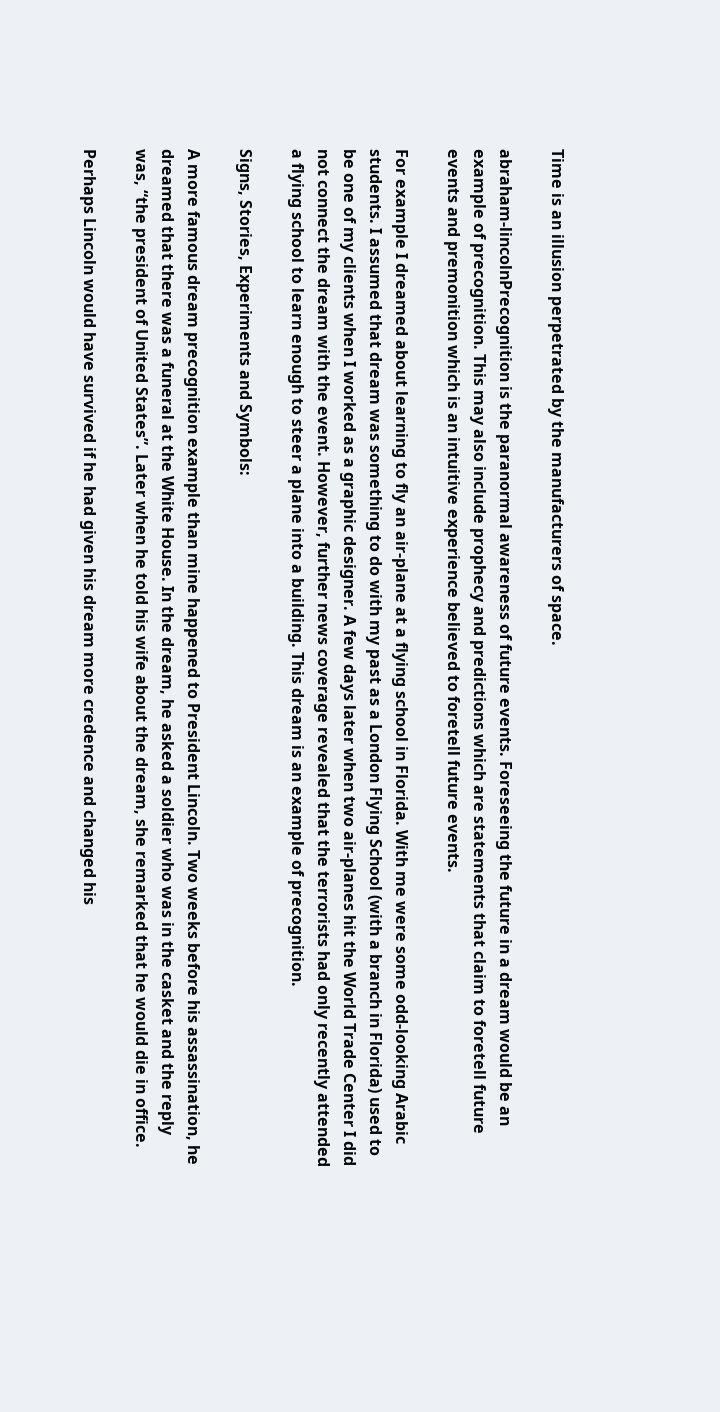Time is an illusion perpetrated by the manufacturers of space.

abraham-lincolnPrecognition is the paranormal awareness of future events. Foreseeing the future in a dream would be an example of precognition. This may also include prophecy and predictions which are statements that claim to foretell future events and premonition which is an intuitive experience believed to foretell future events.

For example I dreamed about learning to fly an air-plane at a flying school in Florida. With me were some odd-looking Arabic students. I assumed that dream was something to do with my past as a London Flying School (with a branch in Florida) used to be one of my clients when I worked as a graphic designer. A few days later when two air-planes hit the World Trade Center I did not connect the dream with the event. However, further news coverage revealed that the terrorists had only recently attended a flying school to learn enough to steer a plane into a building. This dream is an example of precognition.

Signs, Stories, Experiments and Symbols:

A more famous dream precognition example than mine happened to President Lincoln. Two weeks before his assassination, he dreamed that there was a funeral at the White House. In the dream, he asked a soldier who was in the casket and the reply was, “the president of United States”. Later when he told his wife about the dream, she remarked that he would die in office.

Perhaps Lincoln would have survived if he had given his dream more credence and changed his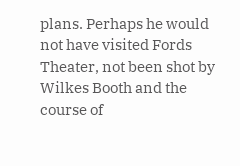plans. Perhaps he would not have visited Fords Theater, not been shot by Wilkes Booth and the course of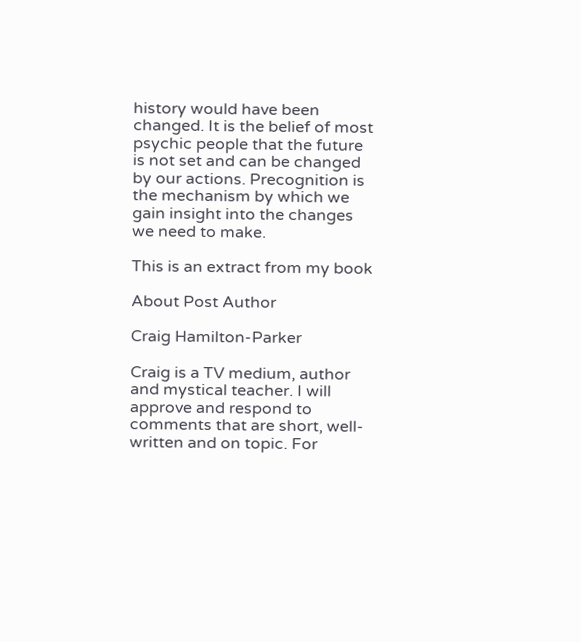history would have been changed. It is the belief of most psychic people that the future is not set and can be changed by our actions. Precognition is the mechanism by which we gain insight into the changes we need to make.

This is an extract from my book

About Post Author

Craig Hamilton-Parker

Craig is a TV medium, author and mystical teacher. I will approve and respond to comments that are short, well-written and on topic. For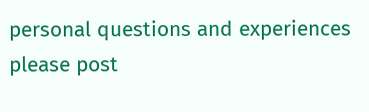personal questions and experiences please post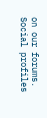on our forums.
Social profiles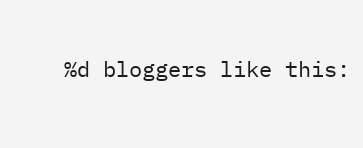%d bloggers like this: